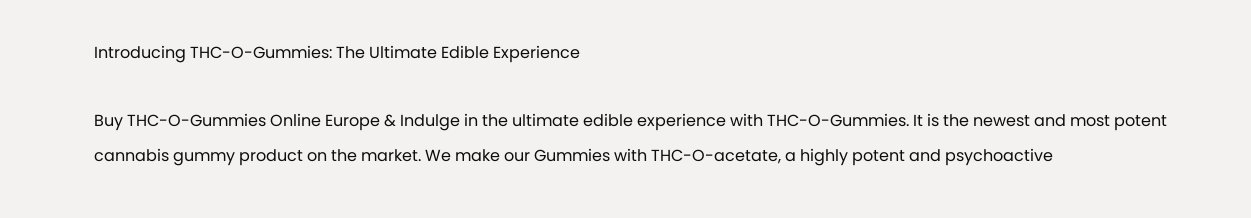Introducing THC-O-Gummies: The Ultimate Edible Experience

Buy THC-O-Gummies Online Europe & Indulge in the ultimate edible experience with THC-O-Gummies. It is the newest and most potent cannabis gummy product on the market. We make our Gummies with THC-O-acetate, a highly potent and psychoactive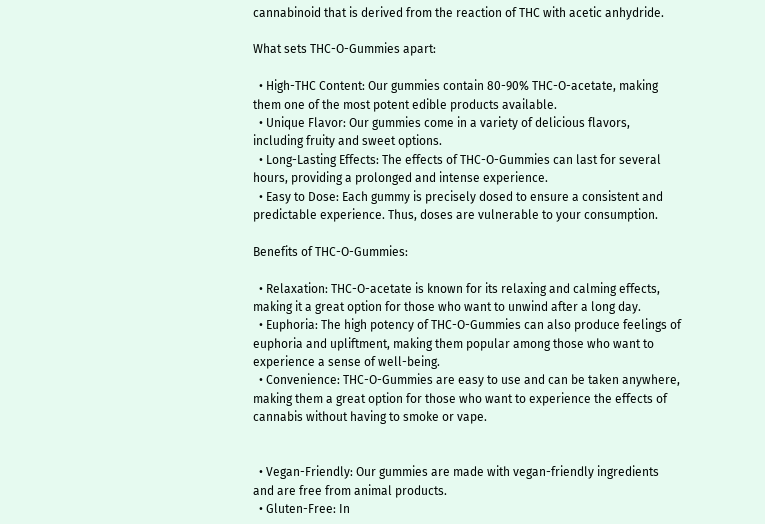cannabinoid that is derived from the reaction of THC with acetic anhydride.

What sets THC-O-Gummies apart:

  • High-THC Content: Our gummies contain 80-90% THC-O-acetate, making them one of the most potent edible products available.
  • Unique Flavor: Our gummies come in a variety of delicious flavors, including fruity and sweet options.
  • Long-Lasting Effects: The effects of THC-O-Gummies can last for several hours, providing a prolonged and intense experience.
  • Easy to Dose: Each gummy is precisely dosed to ensure a consistent and predictable experience. Thus, doses are vulnerable to your consumption.

Benefits of THC-O-Gummies:

  • Relaxation: THC-O-acetate is known for its relaxing and calming effects, making it a great option for those who want to unwind after a long day.
  • Euphoria: The high potency of THC-O-Gummies can also produce feelings of euphoria and upliftment, making them popular among those who want to experience a sense of well-being.
  • Convenience: THC-O-Gummies are easy to use and can be taken anywhere, making them a great option for those who want to experience the effects of cannabis without having to smoke or vape.


  • Vegan-Friendly: Our gummies are made with vegan-friendly ingredients and are free from animal products.
  • Gluten-Free: In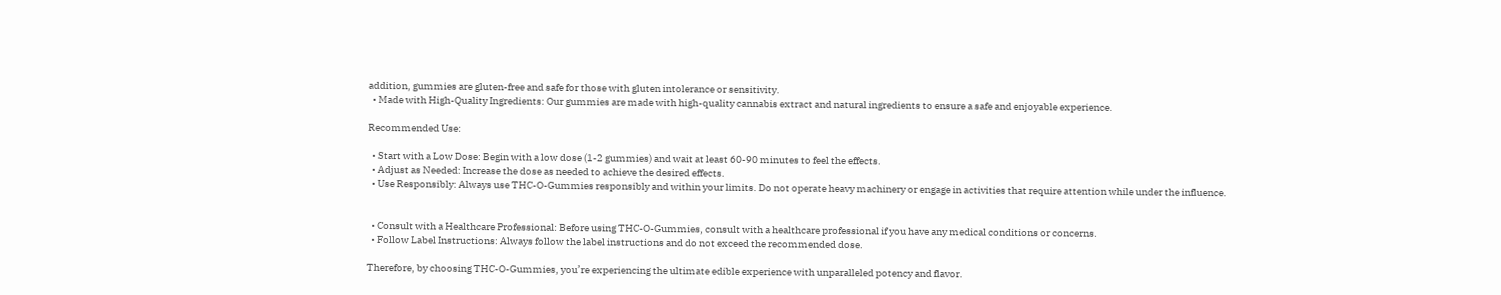addition, gummies are gluten-free and safe for those with gluten intolerance or sensitivity.
  • Made with High-Quality Ingredients: Our gummies are made with high-quality cannabis extract and natural ingredients to ensure a safe and enjoyable experience.

Recommended Use:

  • Start with a Low Dose: Begin with a low dose (1-2 gummies) and wait at least 60-90 minutes to feel the effects.
  • Adjust as Needed: Increase the dose as needed to achieve the desired effects.
  • Use Responsibly: Always use THC-O-Gummies responsibly and within your limits. Do not operate heavy machinery or engage in activities that require attention while under the influence.


  • Consult with a Healthcare Professional: Before using THC-O-Gummies, consult with a healthcare professional if you have any medical conditions or concerns.
  • Follow Label Instructions: Always follow the label instructions and do not exceed the recommended dose.

Therefore, by choosing THC-O-Gummies, you’re experiencing the ultimate edible experience with unparalleled potency and flavor.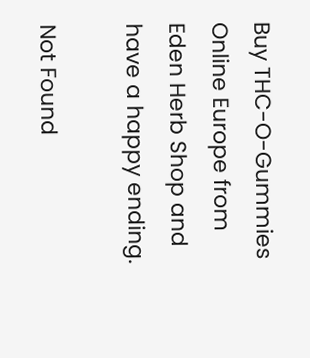Buy THC-O-Gummies Online Europe from Eden Herb Shop and have a happy ending.

Not Found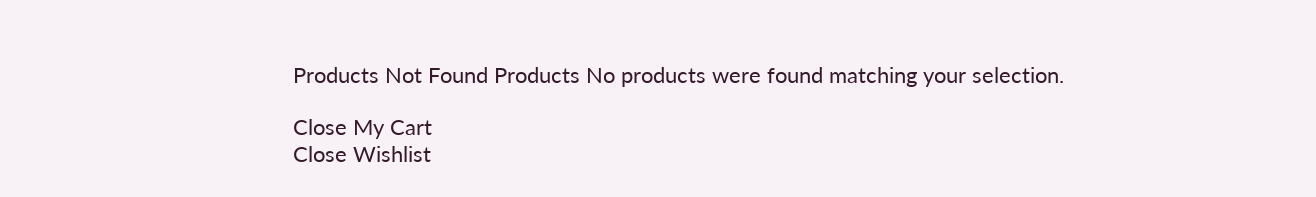Products Not Found Products No products were found matching your selection.

Close My Cart
Close Wishlist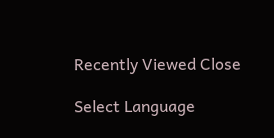Recently Viewed Close

Select Language